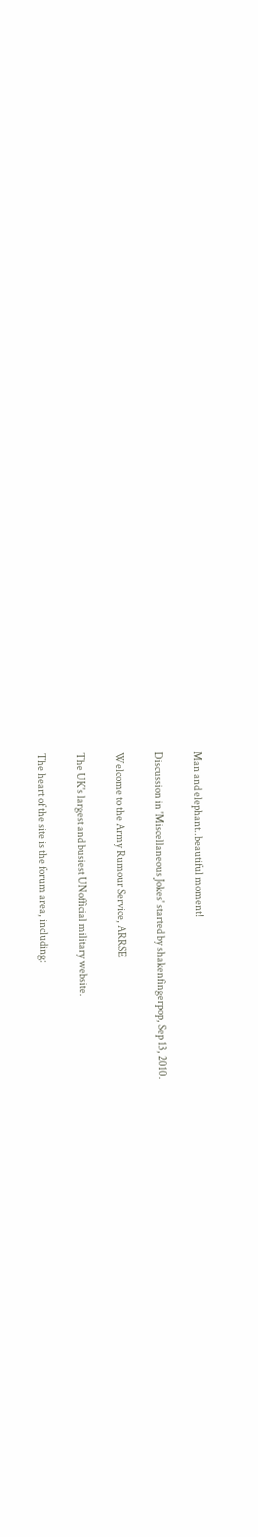Man and elephant..beautiful moment!

Discussion in 'Miscellaneous Jokes' started by shakenfingerpop, Sep 13, 2010.

Welcome to the Army Rumour Service, ARRSE

The UK's largest and busiest UNofficial military website.

The heart of the site is the forum area, including: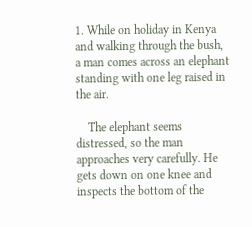1. While on holiday in Kenya and walking through the bush, a man comes across an elephant standing with one leg raised in the air.

    The elephant seems distressed, so the man approaches very carefully. He gets down on one knee and inspects the bottom of the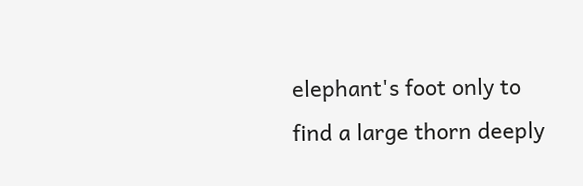elephant's foot only to find a large thorn deeply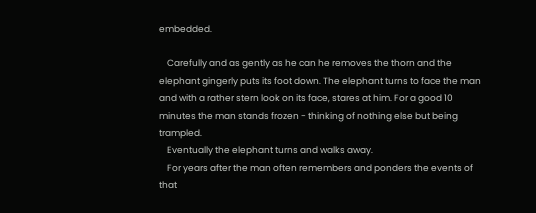embedded.

    Carefully and as gently as he can he removes the thorn and the elephant gingerly puts its foot down. The elephant turns to face the man and with a rather stern look on its face, stares at him. For a good 10 minutes the man stands frozen - thinking of nothing else but being trampled.
    Eventually the elephant turns and walks away.
    For years after the man often remembers and ponders the events of that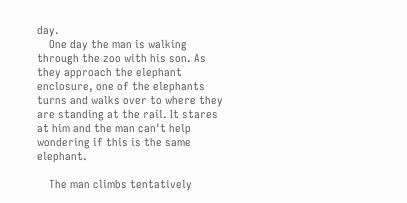day.
    One day the man is walking through the zoo with his son. As they approach the elephant enclosure, one of the elephants turns and walks over to where they are standing at the rail. It stares at him and the man can't help wondering if this is the same elephant.

    The man climbs tentatively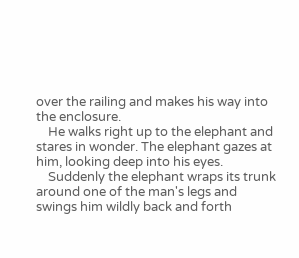over the railing and makes his way into the enclosure.
    He walks right up to the elephant and stares in wonder. The elephant gazes at him, looking deep into his eyes.
    Suddenly the elephant wraps its trunk around one of the man's legs and swings him wildly back and forth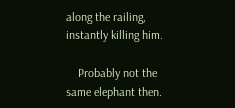along the railing, instantly killing him.

    Probably not the same elephant then.